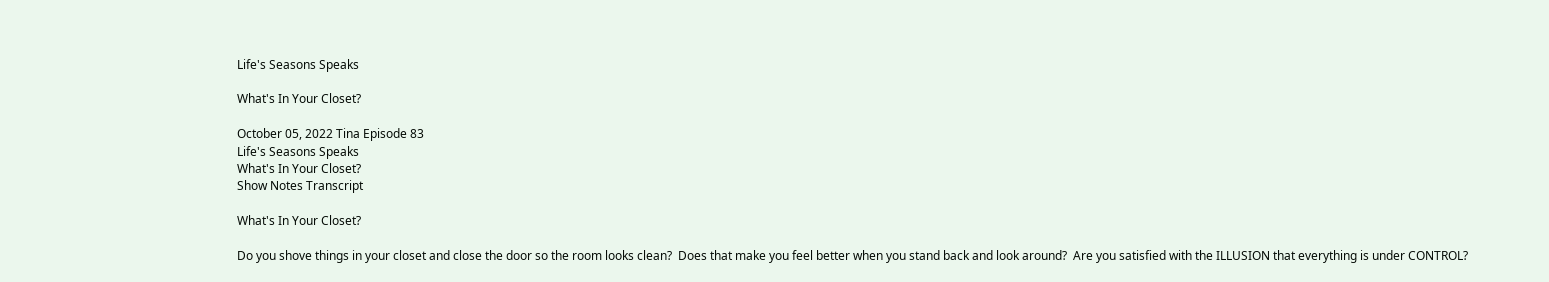Life's Seasons Speaks

What's In Your Closet?

October 05, 2022 Tina Episode 83
Life's Seasons Speaks
What's In Your Closet?
Show Notes Transcript

What's In Your Closet?

Do you shove things in your closet and close the door so the room looks clean?  Does that make you feel better when you stand back and look around?  Are you satisfied with the ILLUSION that everything is under CONTROL?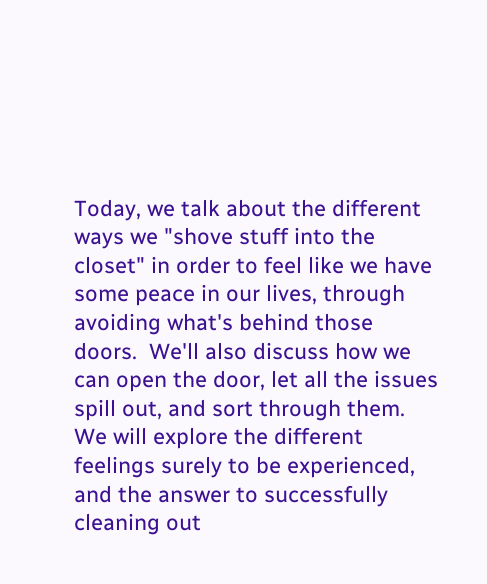Today, we talk about the different ways we "shove stuff into the closet" in order to feel like we have some peace in our lives, through avoiding what's behind those doors.  We'll also discuss how we can open the door, let all the issues spill out, and sort through them.  We will explore the different feelings surely to be experienced, and the answer to successfully cleaning out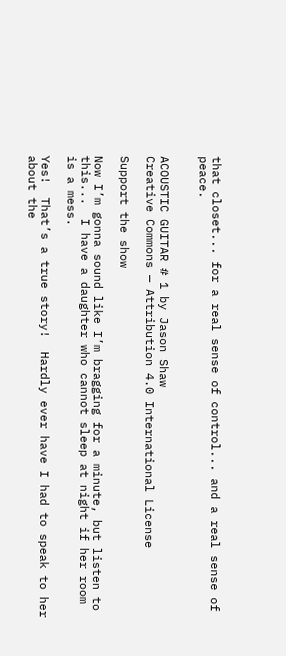that closet... for a real sense of control... and a real sense of peace.


ACOUSTIC GUITAR # 1 by Jason Shaw
Creative Commons — Attribution 4.0 International License

Support the show

Now I’m gonna sound like I’m bragging for a minute, but listen to this...  I have a daughter who cannot sleep at night if her room is a mess.

Yes!  That’s a true story!  Hardly ever have I had to speak to her about the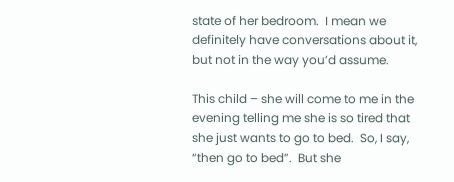state of her bedroom.  I mean we definitely have conversations about it, but not in the way you’d assume.

This child – she will come to me in the evening telling me she is so tired that she just wants to go to bed.  So, I say, “then go to bed”.  But she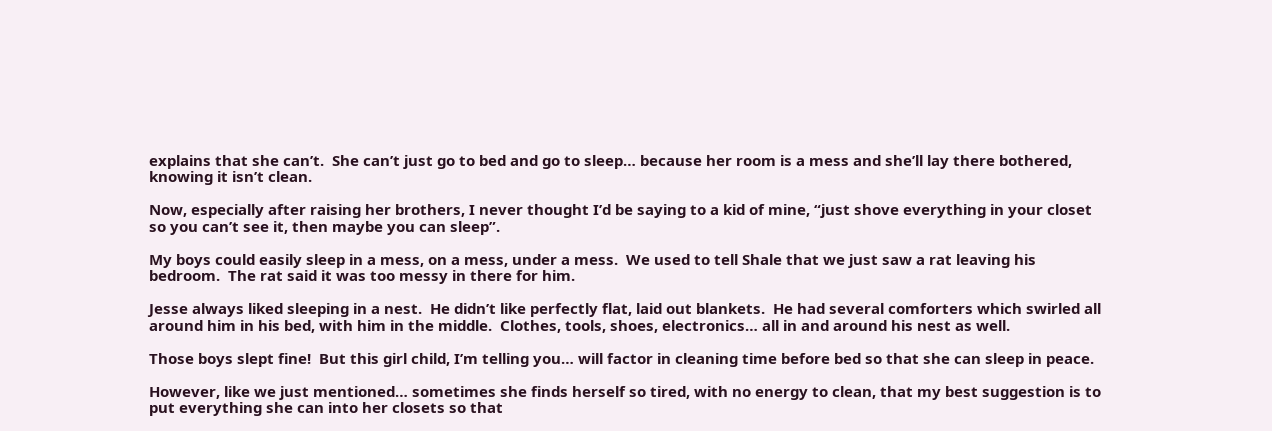explains that she can’t.  She can’t just go to bed and go to sleep… because her room is a mess and she’ll lay there bothered, knowing it isn’t clean.

Now, especially after raising her brothers, I never thought I’d be saying to a kid of mine, “just shove everything in your closet so you can’t see it, then maybe you can sleep”.

My boys could easily sleep in a mess, on a mess, under a mess.  We used to tell Shale that we just saw a rat leaving his bedroom.  The rat said it was too messy in there for him.

Jesse always liked sleeping in a nest.  He didn’t like perfectly flat, laid out blankets.  He had several comforters which swirled all around him in his bed, with him in the middle.  Clothes, tools, shoes, electronics… all in and around his nest as well.

Those boys slept fine!  But this girl child, I’m telling you… will factor in cleaning time before bed so that she can sleep in peace.

However, like we just mentioned… sometimes she finds herself so tired, with no energy to clean, that my best suggestion is to put everything she can into her closets so that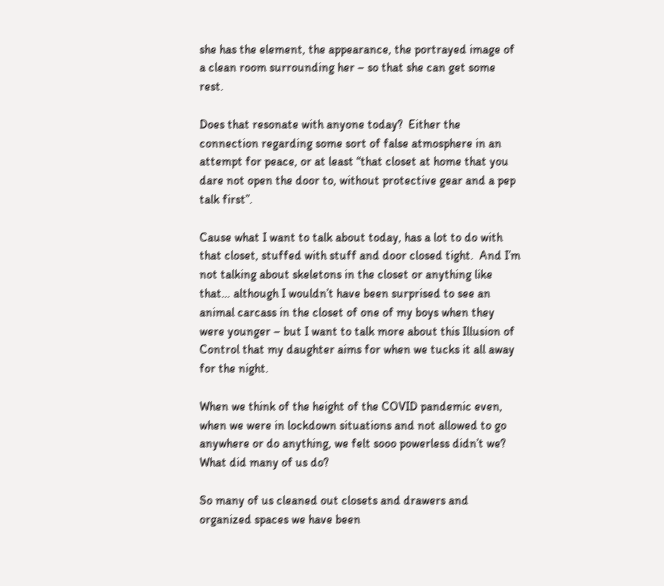she has the element, the appearance, the portrayed image of a clean room surrounding her – so that she can get some rest.

Does that resonate with anyone today?  Either the connection regarding some sort of false atmosphere in an attempt for peace, or at least “that closet at home that you dare not open the door to, without protective gear and a pep talk first”.

Cause what I want to talk about today, has a lot to do with that closet, stuffed with stuff and door closed tight.  And I’m not talking about skeletons in the closet or anything like that… although I wouldn’t have been surprised to see an animal carcass in the closet of one of my boys when they were younger – but I want to talk more about this Illusion of Control that my daughter aims for when we tucks it all away for the night.

When we think of the height of the COVID pandemic even, when we were in lockdown situations and not allowed to go anywhere or do anything, we felt sooo powerless didn’t we?  What did many of us do?

So many of us cleaned out closets and drawers and organized spaces we have been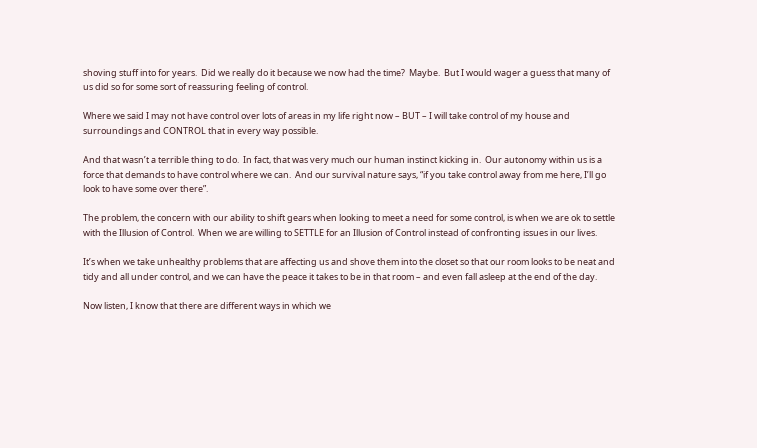shoving stuff into for years.  Did we really do it because we now had the time?  Maybe.  But I would wager a guess that many of us did so for some sort of reassuring feeling of control.

Where we said I may not have control over lots of areas in my life right now – BUT – I will take control of my house and surroundings and CONTROL that in every way possible.

And that wasn’t a terrible thing to do.  In fact, that was very much our human instinct kicking in.  Our autonomy within us is a force that demands to have control where we can.  And our survival nature says, “if you take control away from me here, I’ll go look to have some over there”.

The problem, the concern with our ability to shift gears when looking to meet a need for some control, is when we are ok to settle with the Illusion of Control.  When we are willing to SETTLE for an Illusion of Control instead of confronting issues in our lives.

It’s when we take unhealthy problems that are affecting us and shove them into the closet so that our room looks to be neat and tidy and all under control, and we can have the peace it takes to be in that room – and even fall asleep at the end of the day.

Now listen, I know that there are different ways in which we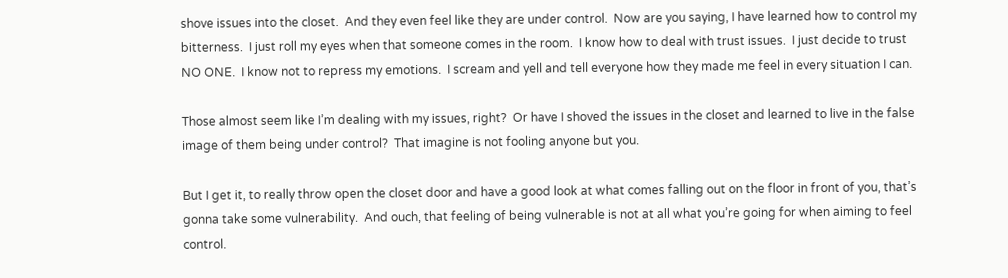shove issues into the closet.  And they even feel like they are under control.  Now are you saying, I have learned how to control my bitterness.  I just roll my eyes when that someone comes in the room.  I know how to deal with trust issues.  I just decide to trust NO ONE.  I know not to repress my emotions.  I scream and yell and tell everyone how they made me feel in every situation I can.

Those almost seem like I’m dealing with my issues, right?  Or have I shoved the issues in the closet and learned to live in the false image of them being under control?  That imagine is not fooling anyone but you.

But I get it, to really throw open the closet door and have a good look at what comes falling out on the floor in front of you, that’s gonna take some vulnerability.  And ouch, that feeling of being vulnerable is not at all what you’re going for when aiming to feel control.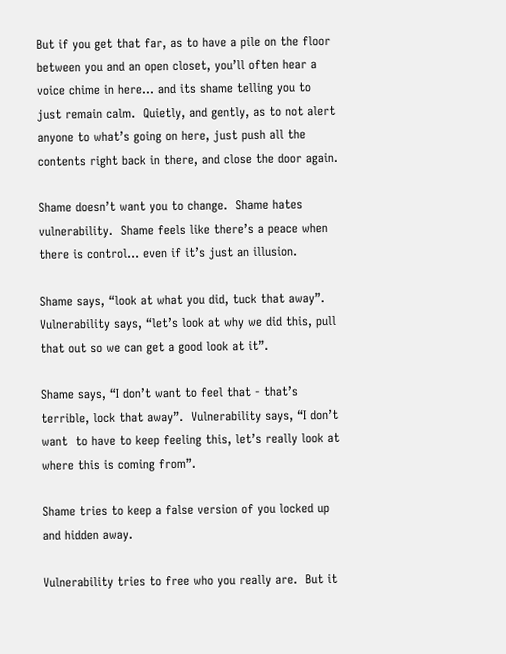But if you get that far, as to have a pile on the floor between you and an open closet, you’ll often hear a voice chime in here… and its shame telling you to just remain calm.  Quietly, and gently, as to not alert anyone to what’s going on here, just push all the contents right back in there, and close the door again.

Shame doesn’t want you to change.  Shame hates vulnerability.  Shame feels like there’s a peace when there is control… even if it’s just an illusion.

Shame says, “look at what you did, tuck that away”.  Vulnerability says, “let’s look at why we did this, pull that out so we can get a good look at it”.

Shame says, “I don’t want to feel that - that’s terrible, lock that away”.  Vulnerability says, “I don’t want  to have to keep feeling this, let’s really look at where this is coming from”.

Shame tries to keep a false version of you locked up and hidden away.

Vulnerability tries to free who you really are.  But it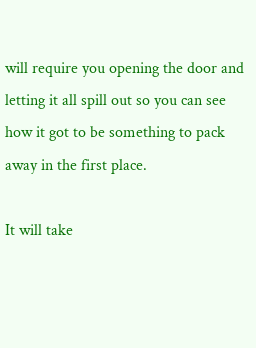will require you opening the door and letting it all spill out so you can see how it got to be something to pack away in the first place.

It will take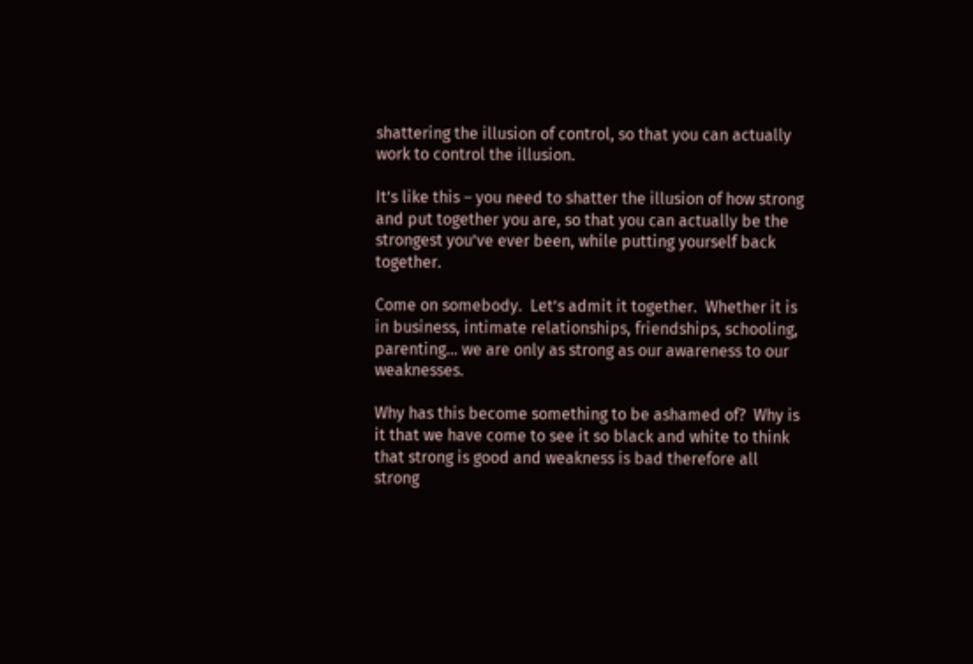shattering the illusion of control, so that you can actually work to control the illusion.

It’s like this – you need to shatter the illusion of how strong and put together you are, so that you can actually be the strongest you’ve ever been, while putting yourself back together.

Come on somebody.  Let’s admit it together.  Whether it is in business, intimate relationships, friendships, schooling, parenting… we are only as strong as our awareness to our weaknesses.

Why has this become something to be ashamed of?  Why is it that we have come to see it so black and white to think that strong is good and weakness is bad therefore all strong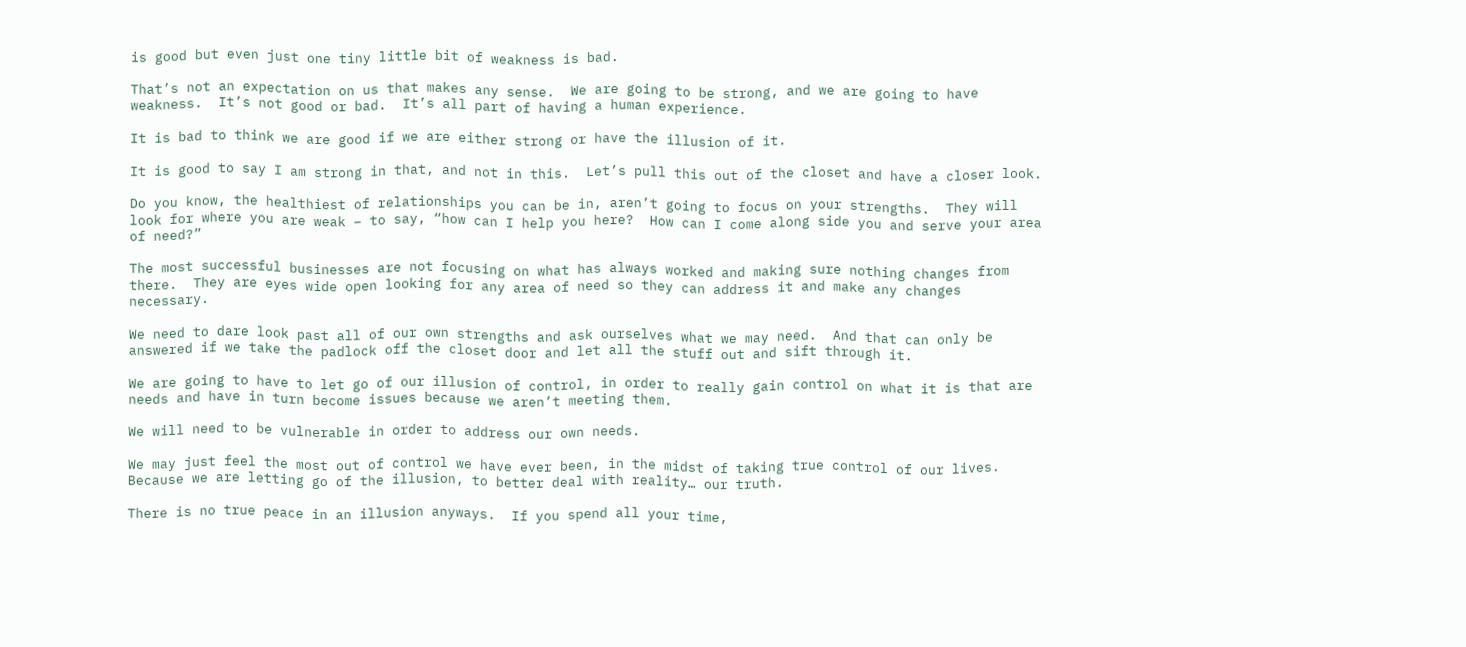is good but even just one tiny little bit of weakness is bad.

That’s not an expectation on us that makes any sense.  We are going to be strong, and we are going to have weakness.  It’s not good or bad.  It’s all part of having a human experience.

It is bad to think we are good if we are either strong or have the illusion of it.

It is good to say I am strong in that, and not in this.  Let’s pull this out of the closet and have a closer look.

Do you know, the healthiest of relationships you can be in, aren’t going to focus on your strengths.  They will look for where you are weak – to say, “how can I help you here?  How can I come along side you and serve your area of need?”

The most successful businesses are not focusing on what has always worked and making sure nothing changes from there.  They are eyes wide open looking for any area of need so they can address it and make any changes necessary.

We need to dare look past all of our own strengths and ask ourselves what we may need.  And that can only be answered if we take the padlock off the closet door and let all the stuff out and sift through it.

We are going to have to let go of our illusion of control, in order to really gain control on what it is that are needs and have in turn become issues because we aren’t meeting them.

We will need to be vulnerable in order to address our own needs.

We may just feel the most out of control we have ever been, in the midst of taking true control of our lives.  Because we are letting go of the illusion, to better deal with reality… our truth.

There is no true peace in an illusion anyways.  If you spend all your time,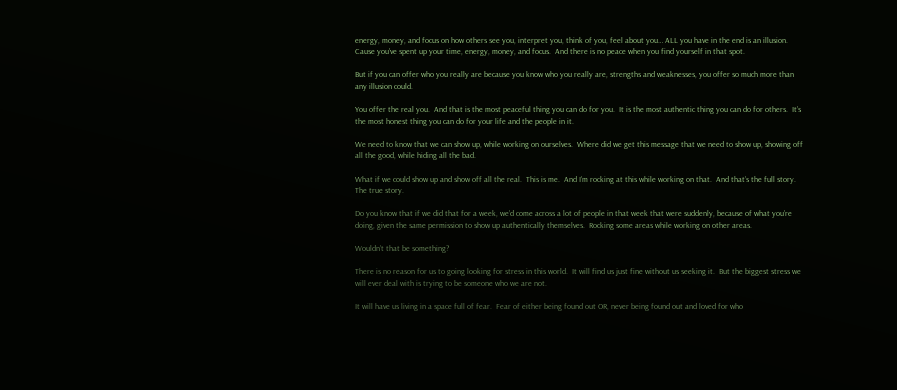energy, money, and focus on how others see you, interpret you, think of you, feel about you… ALL you have in the end is an illusion.  Cause you’ve spent up your time, energy, money, and focus.  And there is no peace when you find yourself in that spot.

But if you can offer who you really are because you know who you really are, strengths and weaknesses, you offer so much more than any illusion could.

You offer the real you.  And that is the most peaceful thing you can do for you.  It is the most authentic thing you can do for others.  It’s the most honest thing you can do for your life and the people in it.

We need to know that we can show up, while working on ourselves.  Where did we get this message that we need to show up, showing off all the good, while hiding all the bad.

What if we could show up and show off all the real.  This is me.  And I’m rocking at this while working on that.  And that’s the full story.  The true story.

Do you know that if we did that for a week, we’d come across a lot of people in that week that were suddenly, because of what you’re doing, given the same permission to show up authentically themselves.  Rocking some areas while working on other areas.

Wouldn’t that be something?

There is no reason for us to going looking for stress in this world.  It will find us just fine without us seeking it.  But the biggest stress we will ever deal with is trying to be someone who we are not.

It will have us living in a space full of fear.  Fear of either being found out OR, never being found out and loved for who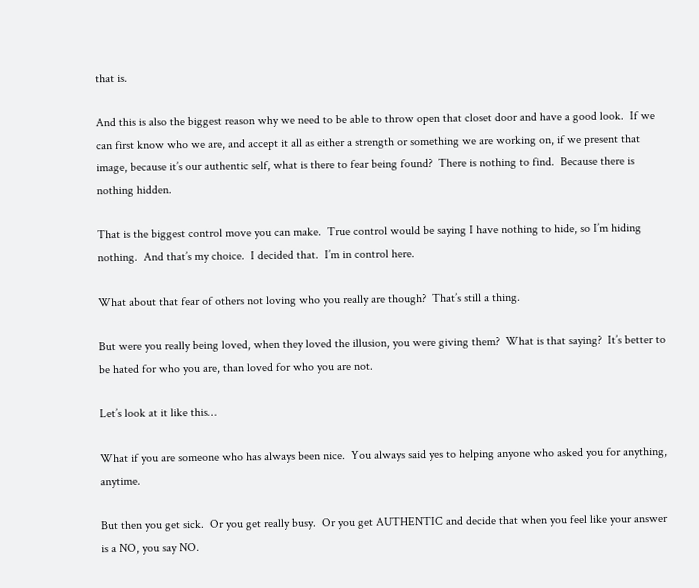that is.

And this is also the biggest reason why we need to be able to throw open that closet door and have a good look.  If we can first know who we are, and accept it all as either a strength or something we are working on, if we present that image, because it’s our authentic self, what is there to fear being found?  There is nothing to find.  Because there is nothing hidden.

That is the biggest control move you can make.  True control would be saying I have nothing to hide, so I’m hiding nothing.  And that’s my choice.  I decided that.  I’m in control here.

What about that fear of others not loving who you really are though?  That’s still a thing.

But were you really being loved, when they loved the illusion, you were giving them?  What is that saying?  It’s better to be hated for who you are, than loved for who you are not.

Let’s look at it like this…

What if you are someone who has always been nice.  You always said yes to helping anyone who asked you for anything, anytime.

But then you get sick.  Or you get really busy.  Or you get AUTHENTIC and decide that when you feel like your answer is a NO, you say NO.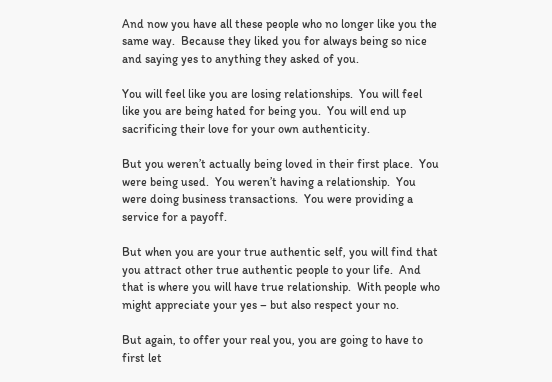And now you have all these people who no longer like you the same way.  Because they liked you for always being so nice and saying yes to anything they asked of you.

You will feel like you are losing relationships.  You will feel like you are being hated for being you.  You will end up sacrificing their love for your own authenticity.

But you weren’t actually being loved in their first place.  You were being used.  You weren’t having a relationship.  You were doing business transactions.  You were providing a service for a payoff.

But when you are your true authentic self, you will find that you attract other true authentic people to your life.  And that is where you will have true relationship.  With people who might appreciate your yes – but also respect your no.

But again, to offer your real you, you are going to have to first let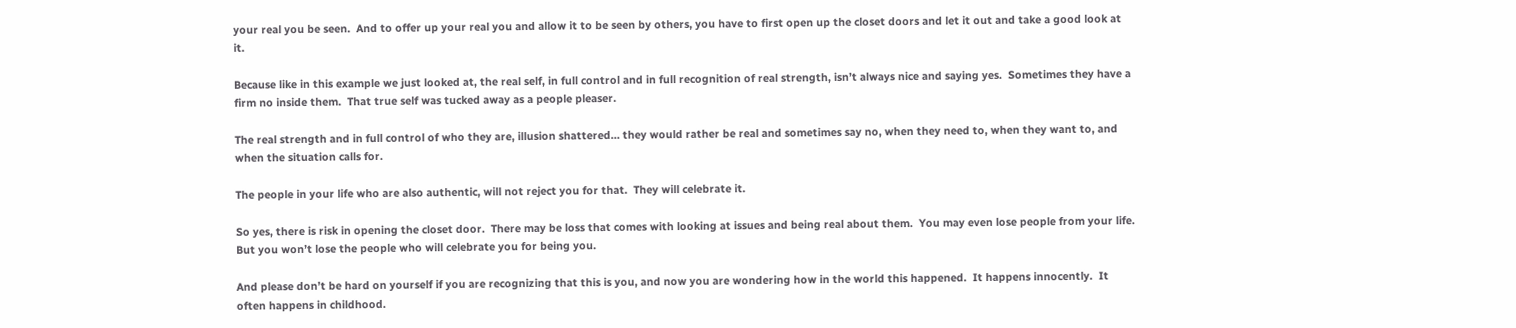your real you be seen.  And to offer up your real you and allow it to be seen by others, you have to first open up the closet doors and let it out and take a good look at it.

Because like in this example we just looked at, the real self, in full control and in full recognition of real strength, isn’t always nice and saying yes.  Sometimes they have a firm no inside them.  That true self was tucked away as a people pleaser.

The real strength and in full control of who they are, illusion shattered… they would rather be real and sometimes say no, when they need to, when they want to, and when the situation calls for.

The people in your life who are also authentic, will not reject you for that.  They will celebrate it.

So yes, there is risk in opening the closet door.  There may be loss that comes with looking at issues and being real about them.  You may even lose people from your life.  But you won’t lose the people who will celebrate you for being you.

And please don’t be hard on yourself if you are recognizing that this is you, and now you are wondering how in the world this happened.  It happens innocently.  It often happens in childhood.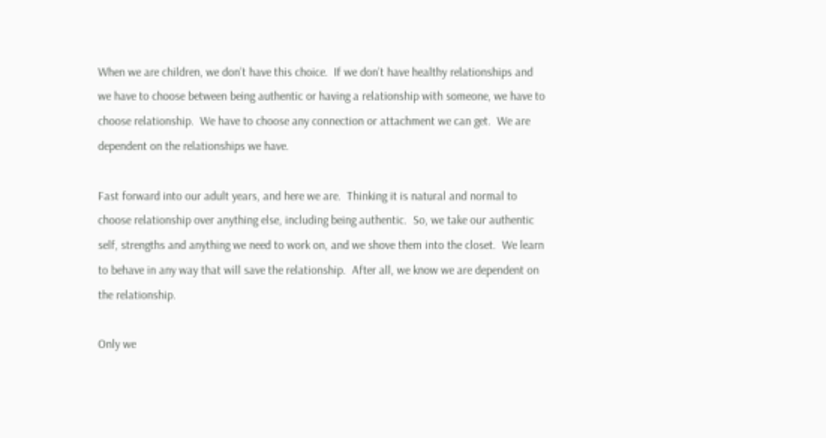When we are children, we don’t have this choice.  If we don’t have healthy relationships and we have to choose between being authentic or having a relationship with someone, we have to choose relationship.  We have to choose any connection or attachment we can get.  We are dependent on the relationships we have.

Fast forward into our adult years, and here we are.  Thinking it is natural and normal to choose relationship over anything else, including being authentic.  So, we take our authentic self, strengths and anything we need to work on, and we shove them into the closet.  We learn to behave in any way that will save the relationship.  After all, we know we are dependent on the relationship.

Only we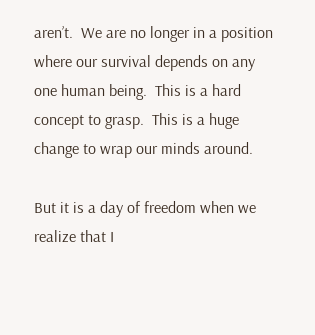aren’t.  We are no longer in a position where our survival depends on any one human being.  This is a hard concept to grasp.  This is a huge change to wrap our minds around.

But it is a day of freedom when we realize that I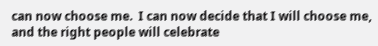can now choose me.  I can now decide that I will choose me, and the right people will celebrate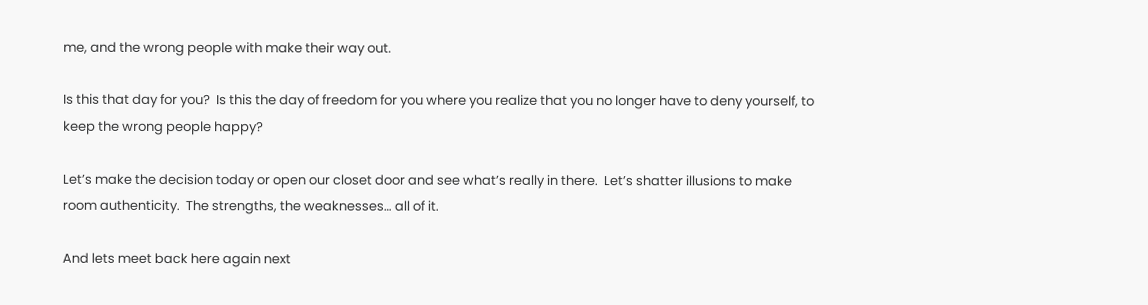me, and the wrong people with make their way out.

Is this that day for you?  Is this the day of freedom for you where you realize that you no longer have to deny yourself, to keep the wrong people happy?

Let’s make the decision today or open our closet door and see what’s really in there.  Let’s shatter illusions to make room authenticity.  The strengths, the weaknesses… all of it.

And lets meet back here again next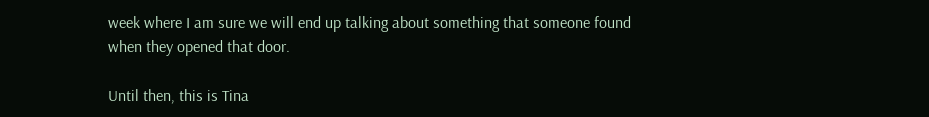week where I am sure we will end up talking about something that someone found when they opened that door.

Until then, this is Tina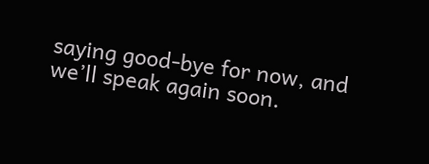saying good-bye for now, and we’ll speak again soon.